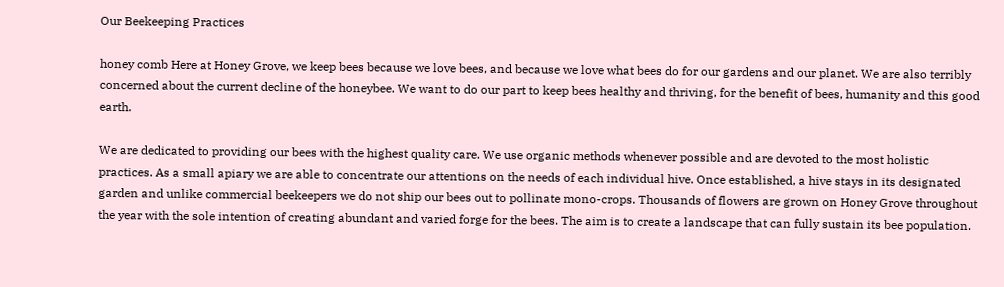Our Beekeeping Practices

honey comb Here at Honey Grove, we keep bees because we love bees, and because we love what bees do for our gardens and our planet. We are also terribly concerned about the current decline of the honeybee. We want to do our part to keep bees healthy and thriving, for the benefit of bees, humanity and this good earth.

We are dedicated to providing our bees with the highest quality care. We use organic methods whenever possible and are devoted to the most holistic practices. As a small apiary we are able to concentrate our attentions on the needs of each individual hive. Once established, a hive stays in its designated garden and unlike commercial beekeepers we do not ship our bees out to pollinate mono-crops. Thousands of flowers are grown on Honey Grove throughout the year with the sole intention of creating abundant and varied forge for the bees. The aim is to create a landscape that can fully sustain its bee population.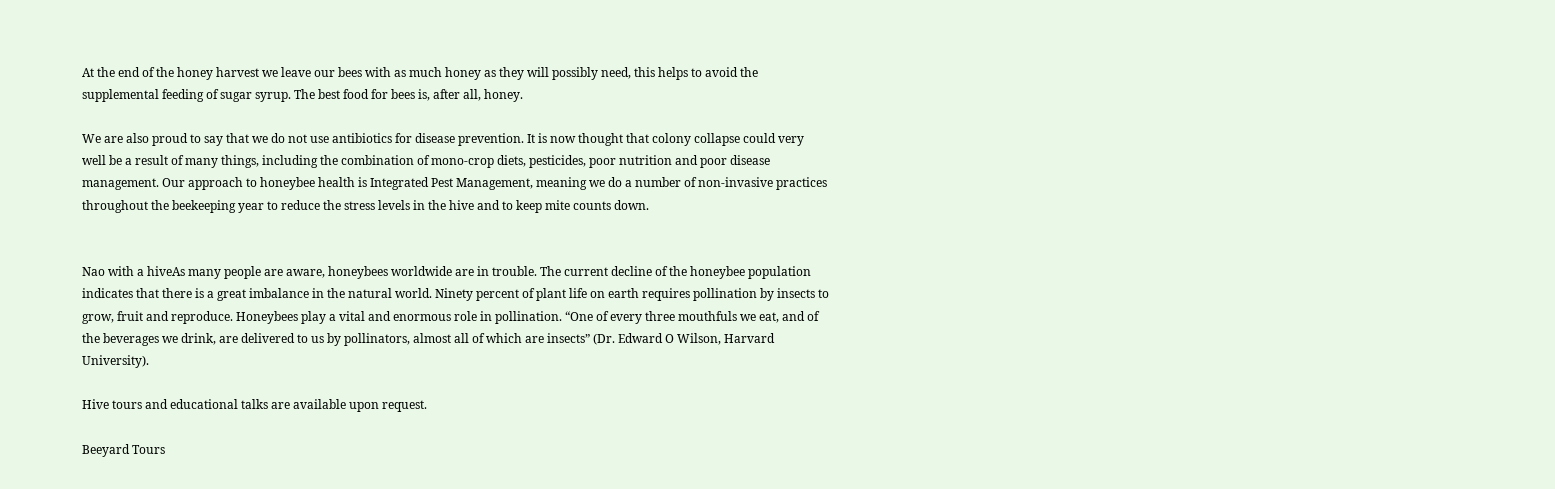At the end of the honey harvest we leave our bees with as much honey as they will possibly need, this helps to avoid the supplemental feeding of sugar syrup. The best food for bees is, after all, honey.

We are also proud to say that we do not use antibiotics for disease prevention. It is now thought that colony collapse could very well be a result of many things, including the combination of mono-crop diets, pesticides, poor nutrition and poor disease management. Our approach to honeybee health is Integrated Pest Management, meaning we do a number of non-invasive practices throughout the beekeeping year to reduce the stress levels in the hive and to keep mite counts down.


Nao with a hiveAs many people are aware, honeybees worldwide are in trouble. The current decline of the honeybee population indicates that there is a great imbalance in the natural world. Ninety percent of plant life on earth requires pollination by insects to grow, fruit and reproduce. Honeybees play a vital and enormous role in pollination. “One of every three mouthfuls we eat, and of the beverages we drink, are delivered to us by pollinators, almost all of which are insects” (Dr. Edward O Wilson, Harvard University).

Hive tours and educational talks are available upon request.

Beeyard Tours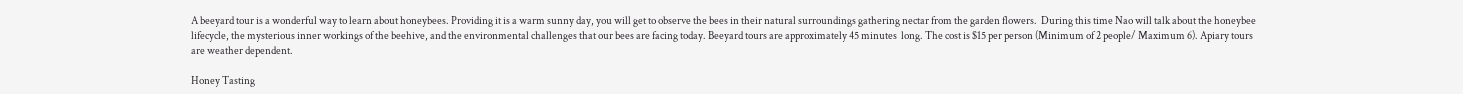A beeyard tour is a wonderful way to learn about honeybees. Providing it is a warm sunny day, you will get to observe the bees in their natural surroundings gathering nectar from the garden flowers.  During this time Nao will talk about the honeybee lifecycle, the mysterious inner workings of the beehive, and the environmental challenges that our bees are facing today. Beeyard tours are approximately 45 minutes  long. The cost is $15 per person (Minimum of 2 people/ Maximum 6). Apiary tours are weather dependent.

Honey Tasting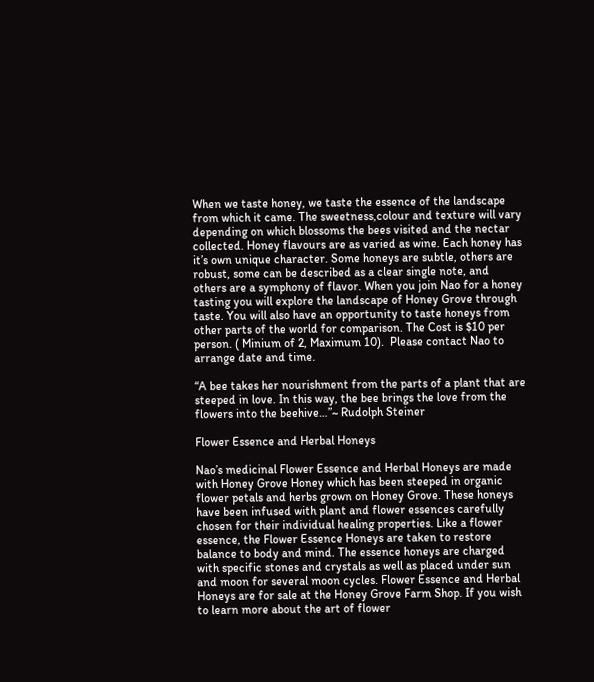When we taste honey, we taste the essence of the landscape from which it came. The sweetness,colour and texture will vary depending on which blossoms the bees visited and the nectar collected. Honey flavours are as varied as wine. Each honey has it’s own unique character. Some honeys are subtle, others are robust, some can be described as a clear single note, and others are a symphony of flavor. When you join Nao for a honey tasting you will explore the landscape of Honey Grove through taste. You will also have an opportunity to taste honeys from other parts of the world for comparison. The Cost is $10 per person. ( Minium of 2, Maximum 10).  Please contact Nao to arrange date and time.

“A bee takes her nourishment from the parts of a plant that are steeped in love. In this way, the bee brings the love from the flowers into the beehive…”~ Rudolph Steiner

Flower Essence and Herbal Honeys

Nao’s medicinal Flower Essence and Herbal Honeys are made with Honey Grove Honey which has been steeped in organic flower petals and herbs grown on Honey Grove. These honeys have been infused with plant and flower essences carefully chosen for their individual healing properties. Like a flower essence, the Flower Essence Honeys are taken to restore balance to body and mind. The essence honeys are charged with specific stones and crystals as well as placed under sun and moon for several moon cycles. Flower Essence and Herbal Honeys are for sale at the Honey Grove Farm Shop. If you wish to learn more about the art of flower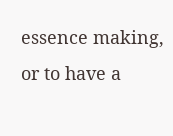essence making, or to have a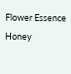Flower Essence Honey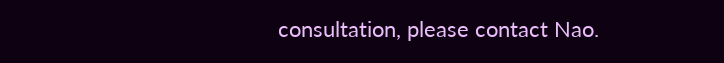consultation, please contact Nao.